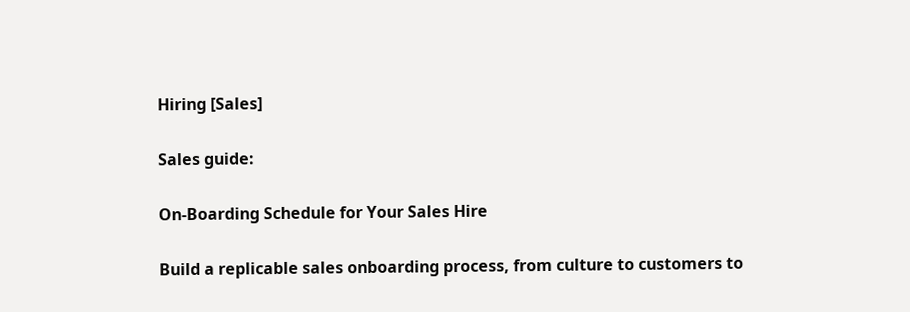Hiring [Sales]

Sales guide:

On-Boarding Schedule for Your Sales Hire

Build a replicable sales onboarding process, from culture to customers to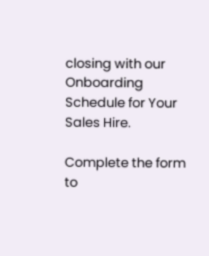closing with our Onboarding Schedule for Your Sales Hire.

Complete the form to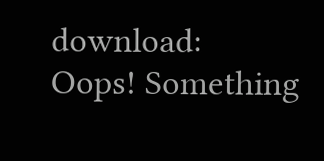download:
Oops! Something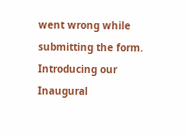went wrong while submitting the form.
Introducing our Inaugural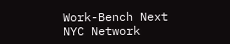Work-Bench Next NYC Network